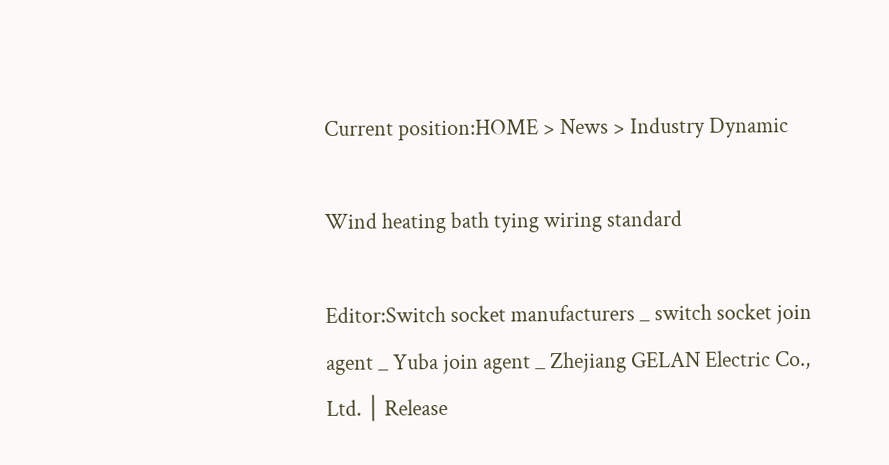Current position:HOME > News > Industry Dynamic

Wind heating bath tying wiring standard

Editor:Switch socket manufacturers _ switch socket join agent _ Yuba join agent _ Zhejiang GELAN Electric Co., Ltd. │ Release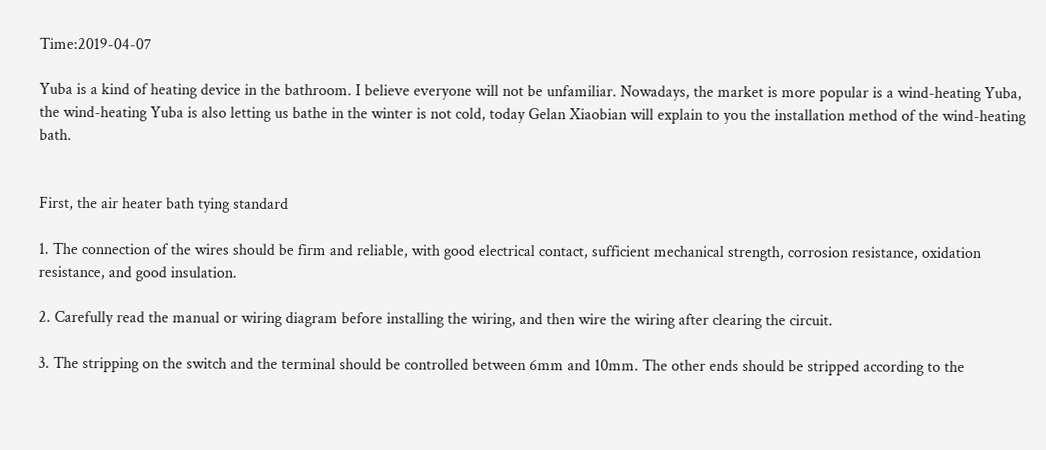Time:2019-04-07

Yuba is a kind of heating device in the bathroom. I believe everyone will not be unfamiliar. Nowadays, the market is more popular is a wind-heating Yuba, the wind-heating Yuba is also letting us bathe in the winter is not cold, today Gelan Xiaobian will explain to you the installation method of the wind-heating bath.


First, the air heater bath tying standard

1. The connection of the wires should be firm and reliable, with good electrical contact, sufficient mechanical strength, corrosion resistance, oxidation resistance, and good insulation.

2. Carefully read the manual or wiring diagram before installing the wiring, and then wire the wiring after clearing the circuit.

3. The stripping on the switch and the terminal should be controlled between 6mm and 10mm. The other ends should be stripped according to the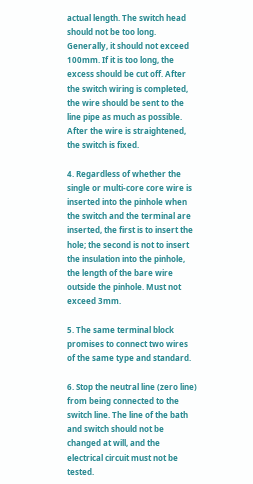actual length. The switch head should not be too long. Generally, it should not exceed 100mm. If it is too long, the excess should be cut off. After the switch wiring is completed, the wire should be sent to the line pipe as much as possible. After the wire is straightened, the switch is fixed.

4. Regardless of whether the single or multi-core core wire is inserted into the pinhole when the switch and the terminal are inserted, the first is to insert the hole; the second is not to insert the insulation into the pinhole, the length of the bare wire outside the pinhole. Must not exceed 3mm.

5. The same terminal block promises to connect two wires of the same type and standard.

6. Stop the neutral line (zero line) from being connected to the switch line. The line of the bath and switch should not be changed at will, and the electrical circuit must not be tested.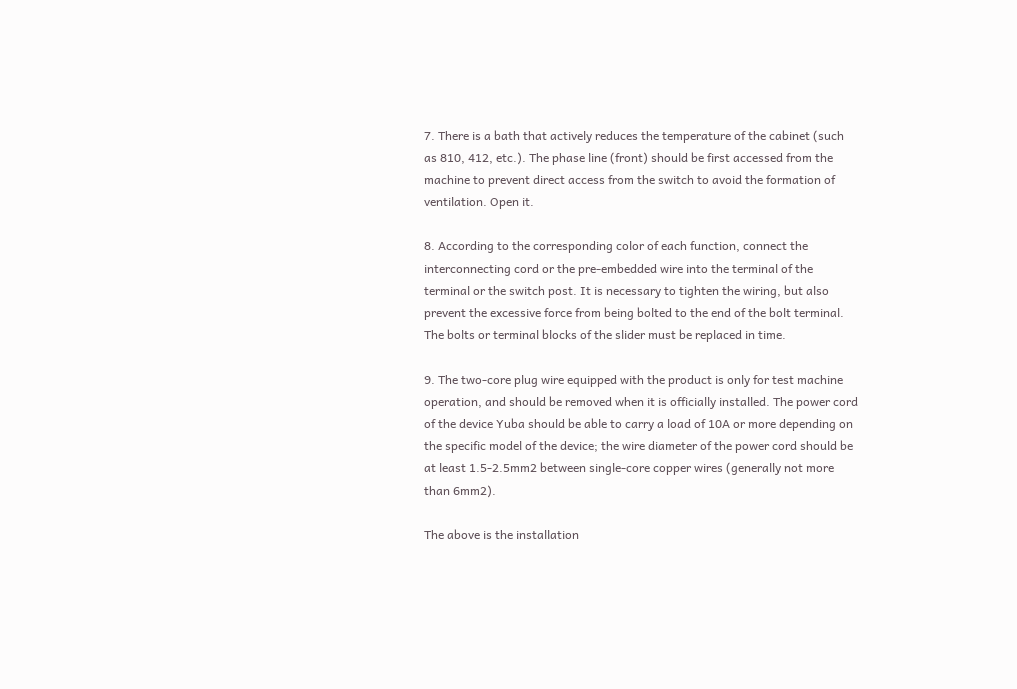7. There is a bath that actively reduces the temperature of the cabinet (such as 810, 412, etc.). The phase line (front) should be first accessed from the machine to prevent direct access from the switch to avoid the formation of ventilation. Open it.

8. According to the corresponding color of each function, connect the interconnecting cord or the pre-embedded wire into the terminal of the terminal or the switch post. It is necessary to tighten the wiring, but also prevent the excessive force from being bolted to the end of the bolt terminal. The bolts or terminal blocks of the slider must be replaced in time.

9. The two-core plug wire equipped with the product is only for test machine operation, and should be removed when it is officially installed. The power cord of the device Yuba should be able to carry a load of 10A or more depending on the specific model of the device; the wire diameter of the power cord should be at least 1.5-2.5mm2 between single-core copper wires (generally not more than 6mm2).

The above is the installation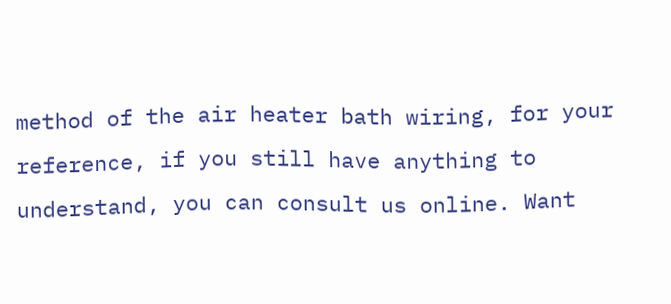method of the air heater bath wiring, for your reference, if you still have anything to understand, you can consult us online. Want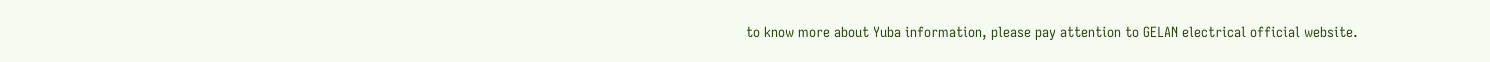to know more about Yuba information, please pay attention to GELAN electrical official website.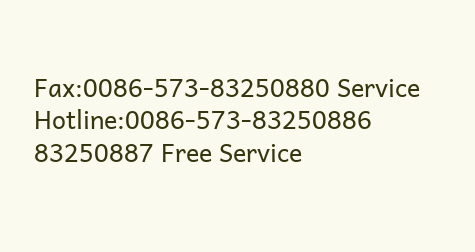Fax:0086-573-83250880 Service Hotline:0086-573-83250886 83250887 Free Service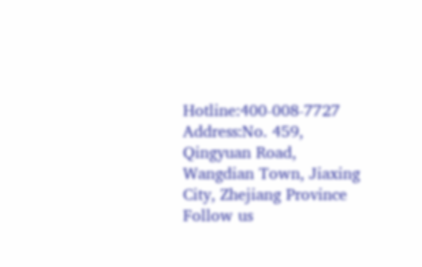Hotline:400-008-7727 Address:No. 459, Qingyuan Road, Wangdian Town, Jiaxing City, Zhejiang Province
Follow us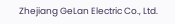Zhejiang GeLan Electric Co., Ltd.